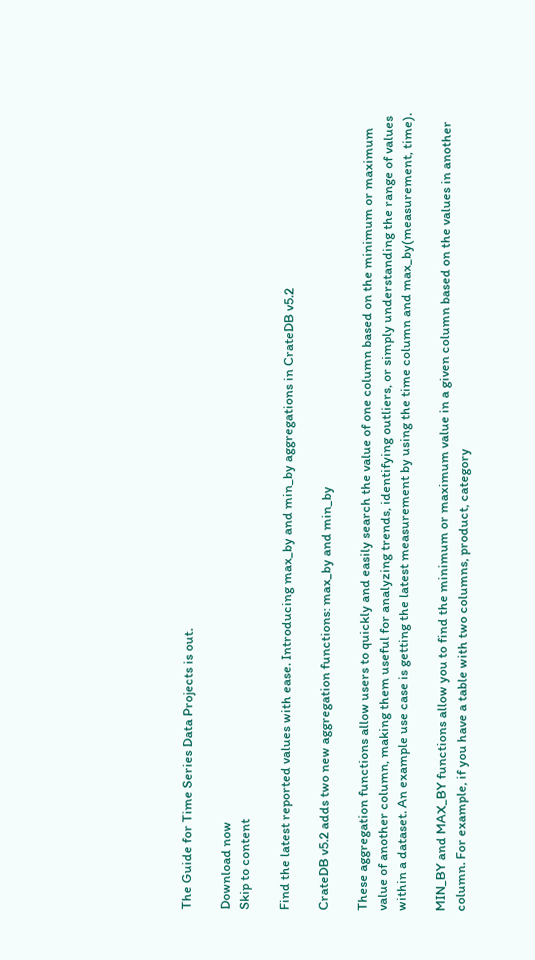The Guide for Time Series Data Projects is out.

Download now
Skip to content

Find the latest reported values with ease. Introducing max_by and min_by aggregations in CrateDB v5.2

CrateDB v5.2 adds two new aggregation functions: max_by and min_by

These aggregation functions allow users to quickly and easily search the value of one column based on the minimum or maximum value of another column, making them useful for analyzing trends, identifying outliers, or simply understanding the range of values within a dataset. An example use case is getting the latest measurement by using the time column and max_by(measurement, time).

MIN_BY and MAX_BY functions allow you to find the minimum or maximum value in a given column based on the values in another column. For example, if you have a table with two columns, product, category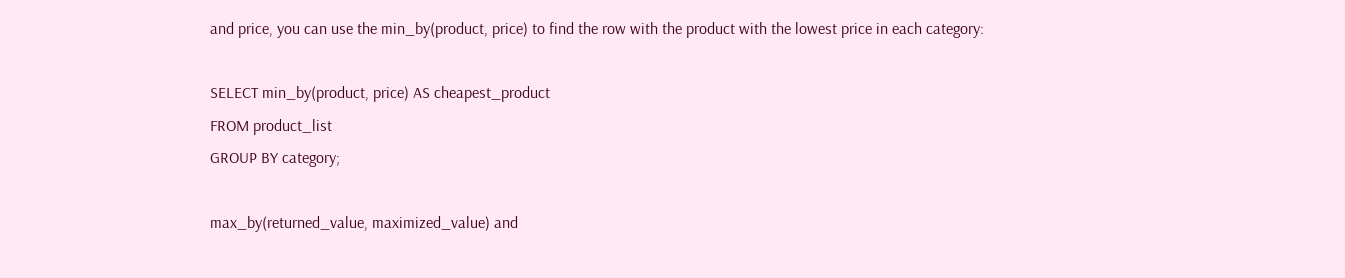and price, you can use the min_by(product, price) to find the row with the product with the lowest price in each category:

SELECT min_by(product, price) AS cheapest_product
FROM product_list
GROUP BY category;

max_by(returned_value, maximized_value) and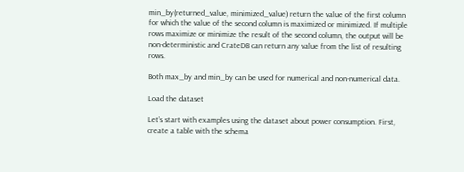min_by(returned_value, minimized_value) return the value of the first column for which the value of the second column is maximized or minimized. If multiple rows maximize or minimize the result of the second column, the output will be non-deterministic and CrateDB can return any value from the list of resulting rows.

Both max_by and min_by can be used for numerical and non-numerical data.

Load the dataset

Let’s start with examples using the dataset about power consumption. First, create a table with the schema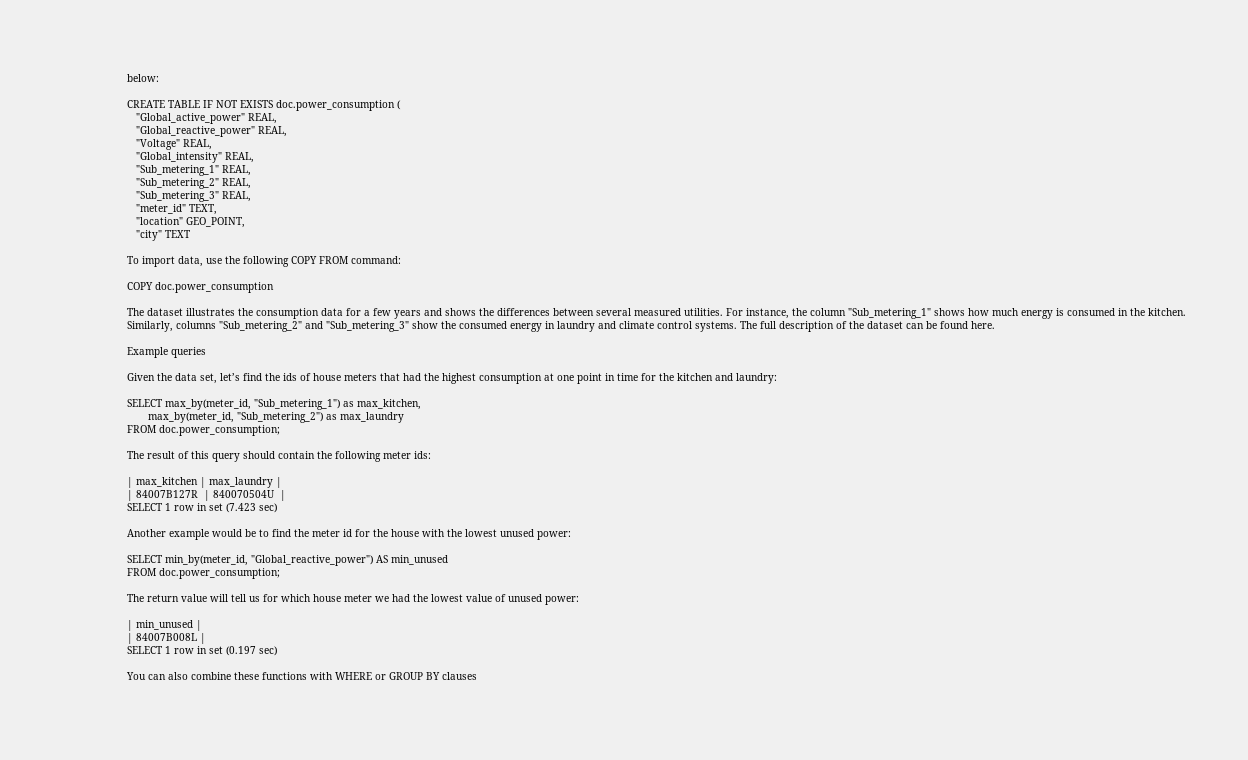below:

CREATE TABLE IF NOT EXISTS doc.power_consumption (
   "Global_active_power" REAL,
   "Global_reactive_power" REAL,
   "Voltage" REAL,
   "Global_intensity" REAL,
   "Sub_metering_1" REAL,
   "Sub_metering_2" REAL,
   "Sub_metering_3" REAL,
   "meter_id" TEXT,
   "location" GEO_POINT,
   "city" TEXT

To import data, use the following COPY FROM command:

COPY doc.power_consumption

The dataset illustrates the consumption data for a few years and shows the differences between several measured utilities. For instance, the column "Sub_metering_1" shows how much energy is consumed in the kitchen. Similarly, columns "Sub_metering_2" and "Sub_metering_3" show the consumed energy in laundry and climate control systems. The full description of the dataset can be found here.

Example queries

Given the data set, let’s find the ids of house meters that had the highest consumption at one point in time for the kitchen and laundry:

SELECT max_by(meter_id, "Sub_metering_1") as max_kitchen,
       max_by(meter_id, "Sub_metering_2") as max_laundry
FROM doc.power_consumption;

The result of this query should contain the following meter ids:

| max_kitchen | max_laundry |
| 84007B127R  | 840070504U  |
SELECT 1 row in set (7.423 sec)

Another example would be to find the meter id for the house with the lowest unused power:

SELECT min_by(meter_id, "Global_reactive_power") AS min_unused
FROM doc.power_consumption;

The return value will tell us for which house meter we had the lowest value of unused power:

| min_unused |
| 84007B008L |
SELECT 1 row in set (0.197 sec)

You can also combine these functions with WHERE or GROUP BY clauses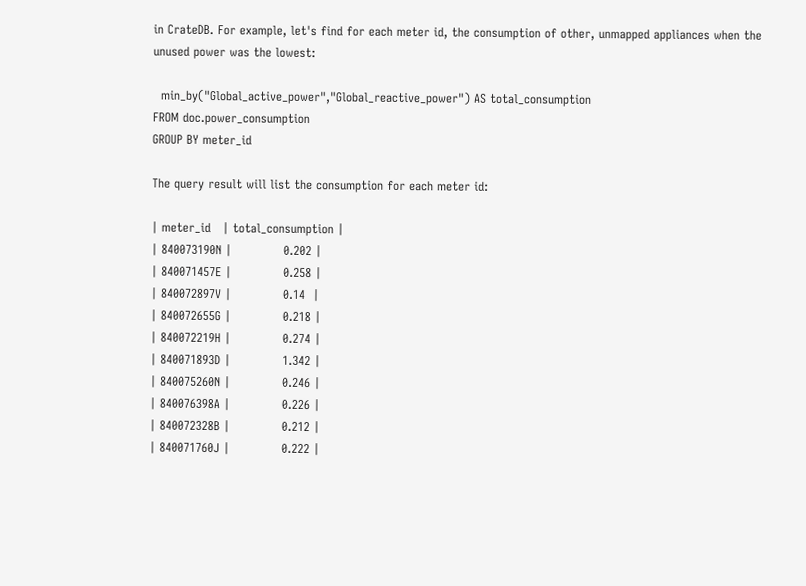in CrateDB. For example, let's find for each meter id, the consumption of other, unmapped appliances when the unused power was the lowest:

  min_by("Global_active_power","Global_reactive_power") AS total_consumption
FROM doc.power_consumption
GROUP BY meter_id

The query result will list the consumption for each meter id:

| meter_id   | total_consumption |
| 840073190N |             0.202 |
| 840071457E |             0.258 |
| 840072897V |             0.14  |
| 840072655G |             0.218 |
| 840072219H |             0.274 |
| 840071893D |             1.342 |
| 840075260N |             0.246 |
| 840076398A |             0.226 |
| 840072328B |             0.212 |
| 840071760J |             0.222 |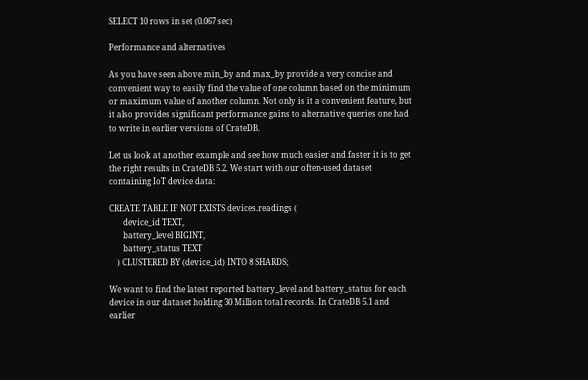SELECT 10 rows in set (0.067 sec)

Performance and alternatives

As you have seen above min_by and max_by provide a very concise and convenient way to easily find the value of one column based on the minimum or maximum value of another column. Not only is it a convenient feature, but it also provides significant performance gains to alternative queries one had to write in earlier versions of CrateDB.

Let us look at another example and see how much easier and faster it is to get the right results in CrateDB 5.2. We start with our often-used dataset containing IoT device data:

CREATE TABLE IF NOT EXISTS devices.readings (
       device_id TEXT,
       battery_level BIGINT,
       battery_status TEXT
    ) CLUSTERED BY (device_id) INTO 8 SHARDS;

We want to find the latest reported battery_level and battery_status for each device in our dataset holding 30 Million total records. In CrateDB 5.1 and earlier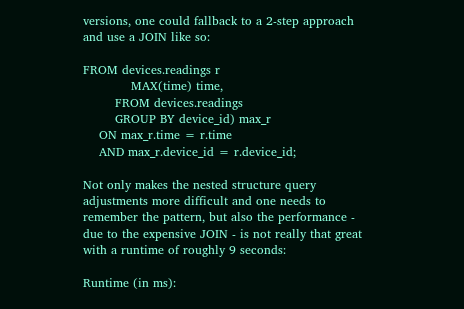versions, one could fallback to a 2-step approach and use a JOIN like so:

FROM devices.readings r
            MAX(time) time,
        FROM devices.readings
        GROUP BY device_id) max_r
    ON max_r.time = r.time
    AND max_r.device_id = r.device_id;

Not only makes the nested structure query adjustments more difficult and one needs to remember the pattern, but also the performance - due to the expensive JOIN - is not really that great with a runtime of roughly 9 seconds:

Runtime (in ms):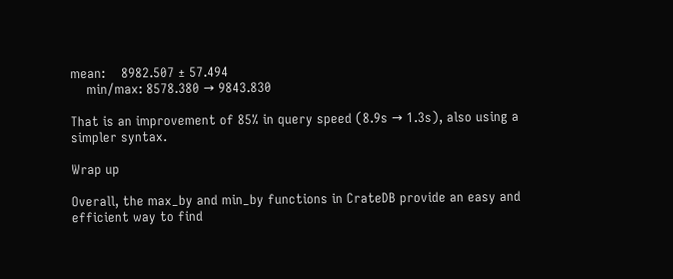mean:    8982.507 ± 57.494
    min/max: 8578.380 → 9843.830

That is an improvement of 85% in query speed (8.9s → 1.3s), also using a simpler syntax.

Wrap up

Overall, the max_by and min_by functions in CrateDB provide an easy and efficient way to find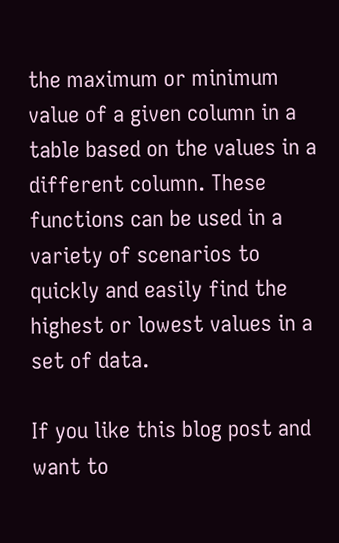the maximum or minimum value of a given column in a table based on the values in a different column. These functions can be used in a variety of scenarios to quickly and easily find the highest or lowest values in a set of data.

If you like this blog post and want to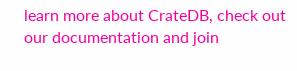learn more about CrateDB, check out our documentation and join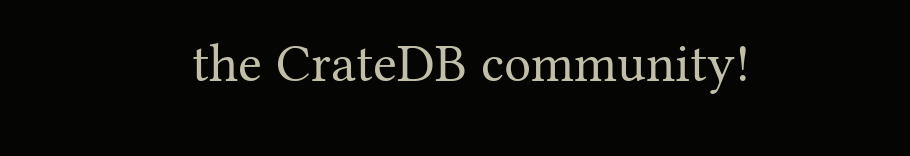the CrateDB community!